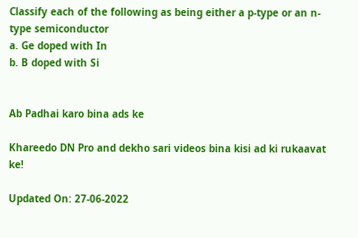Classify each of the following as being either a p-type or an n-type semiconductor
a. Ge doped with In
b. B doped with Si


Ab Padhai karo bina ads ke

Khareedo DN Pro and dekho sari videos bina kisi ad ki rukaavat ke!

Updated On: 27-06-2022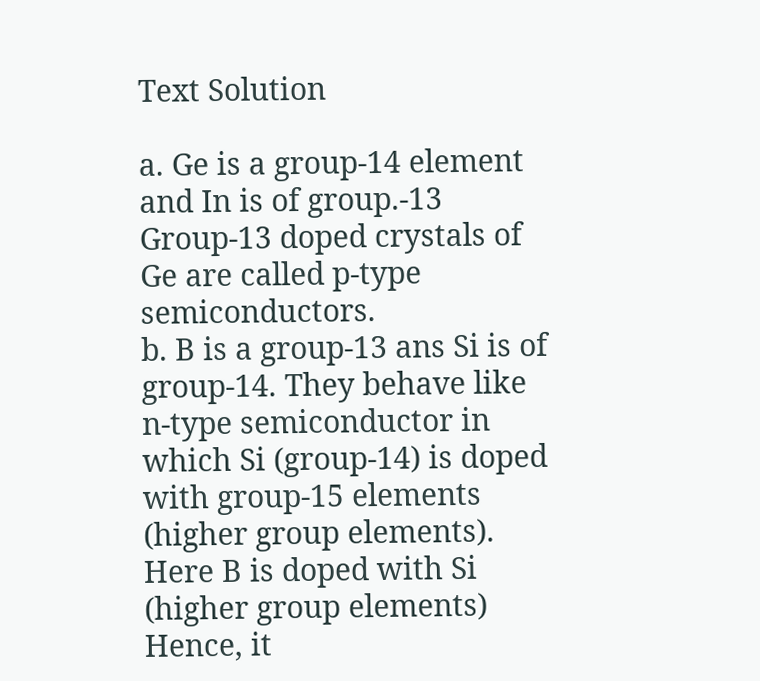Text Solution

a. Ge is a group-14 element and In is of group.-13 Group-13 doped crystals of Ge are called p-type semiconductors.
b. B is a group-13 ans Si is of group-14. They behave like n-type semiconductor in which Si (group-14) is doped with group-15 elements (higher group elements). Here B is doped with Si (higher group elements)
Hence, it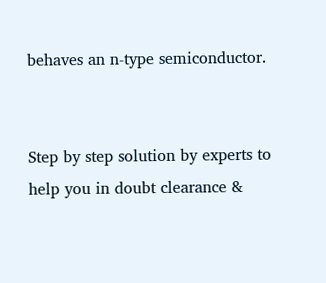behaves an n-type semiconductor.


Step by step solution by experts to help you in doubt clearance &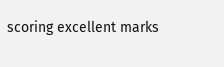scoring excellent marks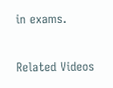in exams.

Related Videos